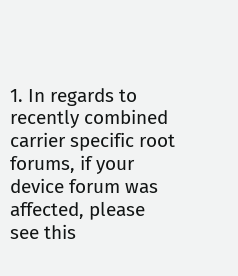1. In regards to recently combined carrier specific root forums, if your device forum was affected, please see this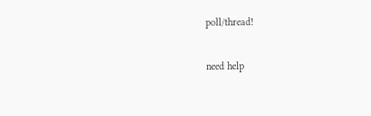poll/thread!

need help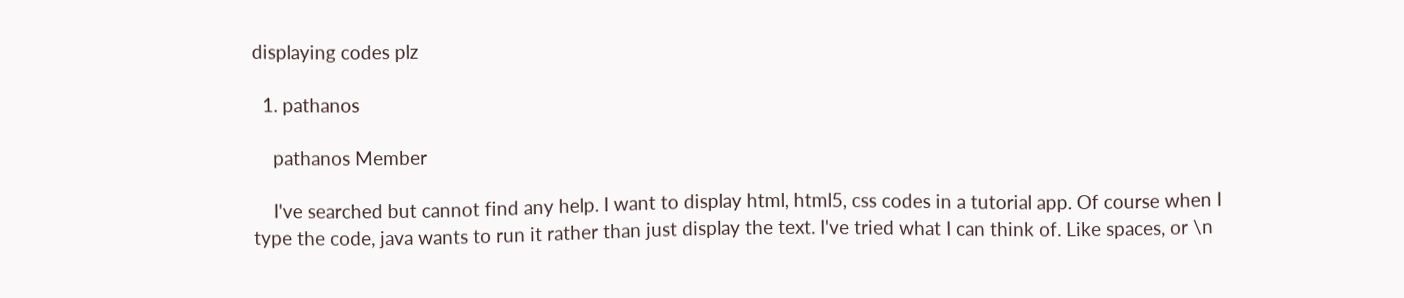displaying codes plz

  1. pathanos

    pathanos Member

    I've searched but cannot find any help. I want to display html, html5, css codes in a tutorial app. Of course when I type the code, java wants to run it rather than just display the text. I've tried what I can think of. Like spaces, or \n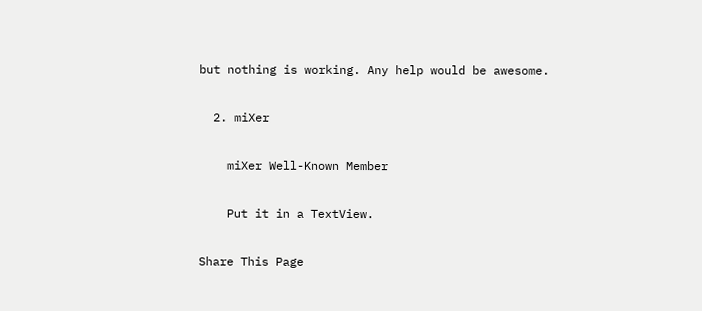but nothing is working. Any help would be awesome.

  2. miXer

    miXer Well-Known Member

    Put it in a TextView.

Share This Page